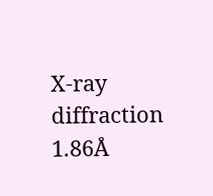X-ray diffraction
1.86Å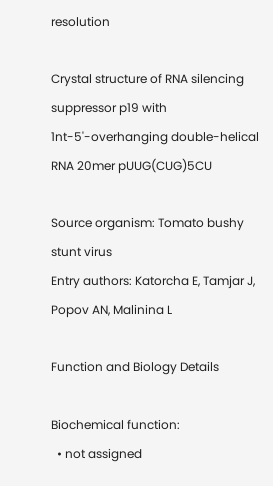resolution

Crystal structure of RNA silencing suppressor p19 with 1nt-5'-overhanging double-helical RNA 20mer pUUG(CUG)5CU

Source organism: Tomato bushy stunt virus
Entry authors: Katorcha E, Tamjar J, Popov AN, Malinina L

Function and Biology Details

Biochemical function:
  • not assigned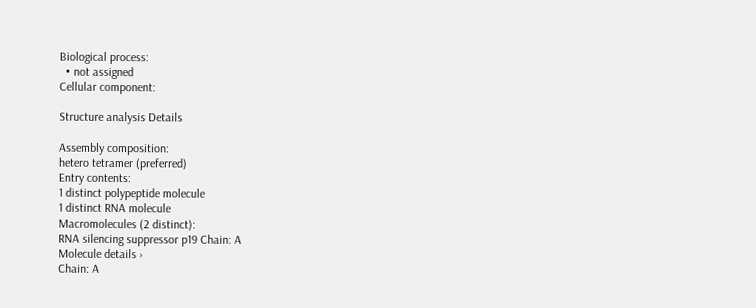Biological process:
  • not assigned
Cellular component:

Structure analysis Details

Assembly composition:
hetero tetramer (preferred)
Entry contents:
1 distinct polypeptide molecule
1 distinct RNA molecule
Macromolecules (2 distinct):
RNA silencing suppressor p19 Chain: A
Molecule details ›
Chain: A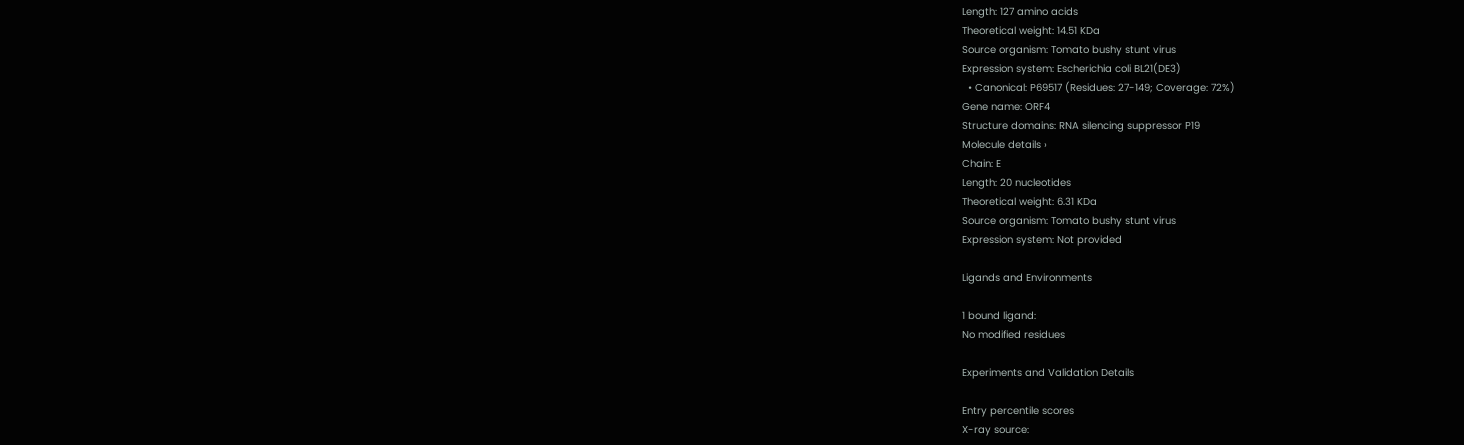Length: 127 amino acids
Theoretical weight: 14.51 KDa
Source organism: Tomato bushy stunt virus
Expression system: Escherichia coli BL21(DE3)
  • Canonical: P69517 (Residues: 27-149; Coverage: 72%)
Gene name: ORF4
Structure domains: RNA silencing suppressor P19
Molecule details ›
Chain: E
Length: 20 nucleotides
Theoretical weight: 6.31 KDa
Source organism: Tomato bushy stunt virus
Expression system: Not provided

Ligands and Environments

1 bound ligand:
No modified residues

Experiments and Validation Details

Entry percentile scores
X-ray source: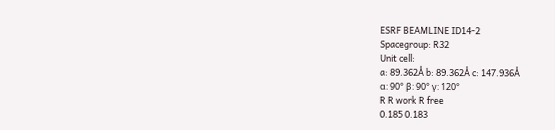ESRF BEAMLINE ID14-2
Spacegroup: R32
Unit cell:
a: 89.362Å b: 89.362Å c: 147.936Å
α: 90° β: 90° γ: 120°
R R work R free
0.185 0.183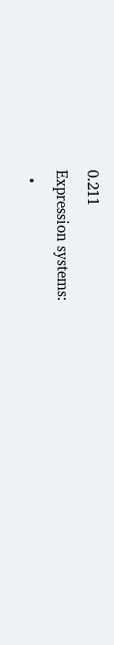0.211
Expression systems:
  •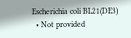Escherichia coli BL21(DE3)
  • Not provided